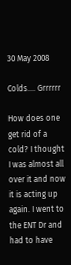30 May 2008

Colds.... Grrrrrr

How does one get rid of a cold? I thought I was almost all over it and now it is acting up again. I went to the ENT Dr and had to have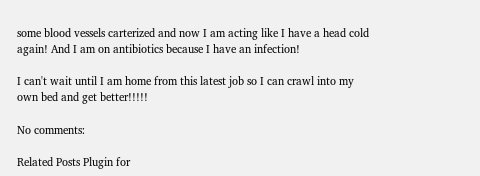some blood vessels carterized and now I am acting like I have a head cold again! And I am on antibiotics because I have an infection!

I can't wait until I am home from this latest job so I can crawl into my own bed and get better!!!!!

No comments:

Related Posts Plugin for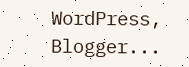WordPress, Blogger...